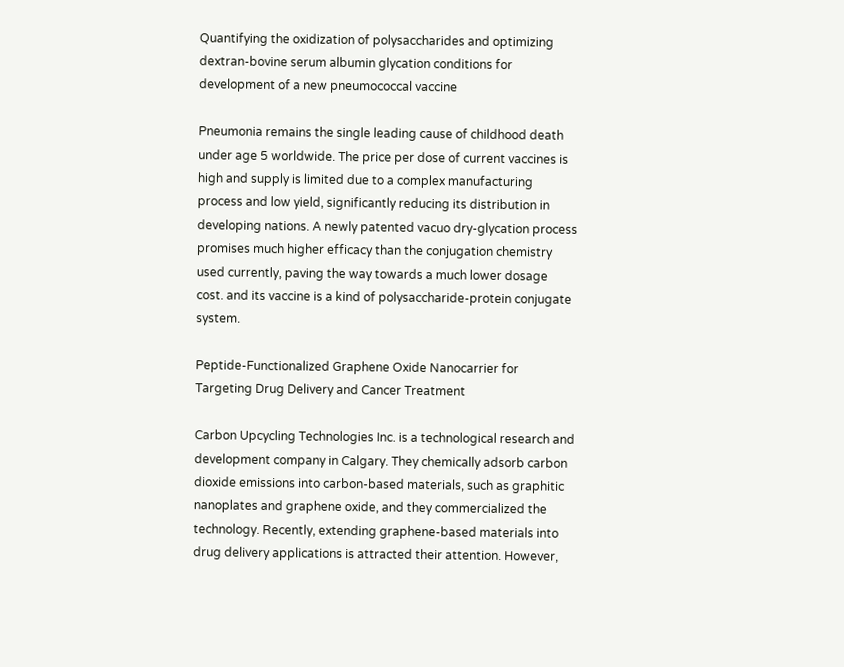Quantifying the oxidization of polysaccharides and optimizing dextran-bovine serum albumin glycation conditions for development of a new pneumococcal vaccine

Pneumonia remains the single leading cause of childhood death under age 5 worldwide. The price per dose of current vaccines is high and supply is limited due to a complex manufacturing process and low yield, significantly reducing its distribution in developing nations. A newly patented vacuo dry-glycation process promises much higher efficacy than the conjugation chemistry used currently, paving the way towards a much lower dosage cost. and its vaccine is a kind of polysaccharide-protein conjugate system.

Peptide-Functionalized Graphene Oxide Nanocarrier for Targeting Drug Delivery and Cancer Treatment

Carbon Upcycling Technologies Inc. is a technological research and development company in Calgary. They chemically adsorb carbon dioxide emissions into carbon-based materials, such as graphitic nanoplates and graphene oxide, and they commercialized the technology. Recently, extending graphene-based materials into drug delivery applications is attracted their attention. However,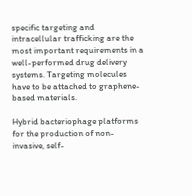specific targeting and intracellular trafficking are the most important requirements in a well-performed drug delivery systems. Targeting molecules have to be attached to graphene-based materials.

Hybrid bacteriophage platforms for the production of non-invasive, self-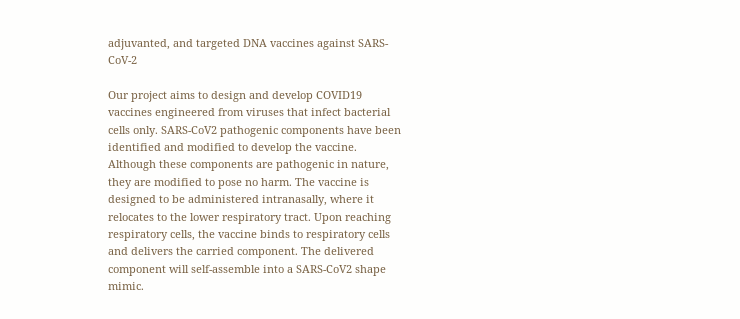adjuvanted, and targeted DNA vaccines against SARS-CoV-2

Our project aims to design and develop COVID19 vaccines engineered from viruses that infect bacterial cells only. SARS-CoV2 pathogenic components have been identified and modified to develop the vaccine. Although these components are pathogenic in nature, they are modified to pose no harm. The vaccine is designed to be administered intranasally, where it relocates to the lower respiratory tract. Upon reaching respiratory cells, the vaccine binds to respiratory cells and delivers the carried component. The delivered component will self-assemble into a SARS-CoV2 shape mimic.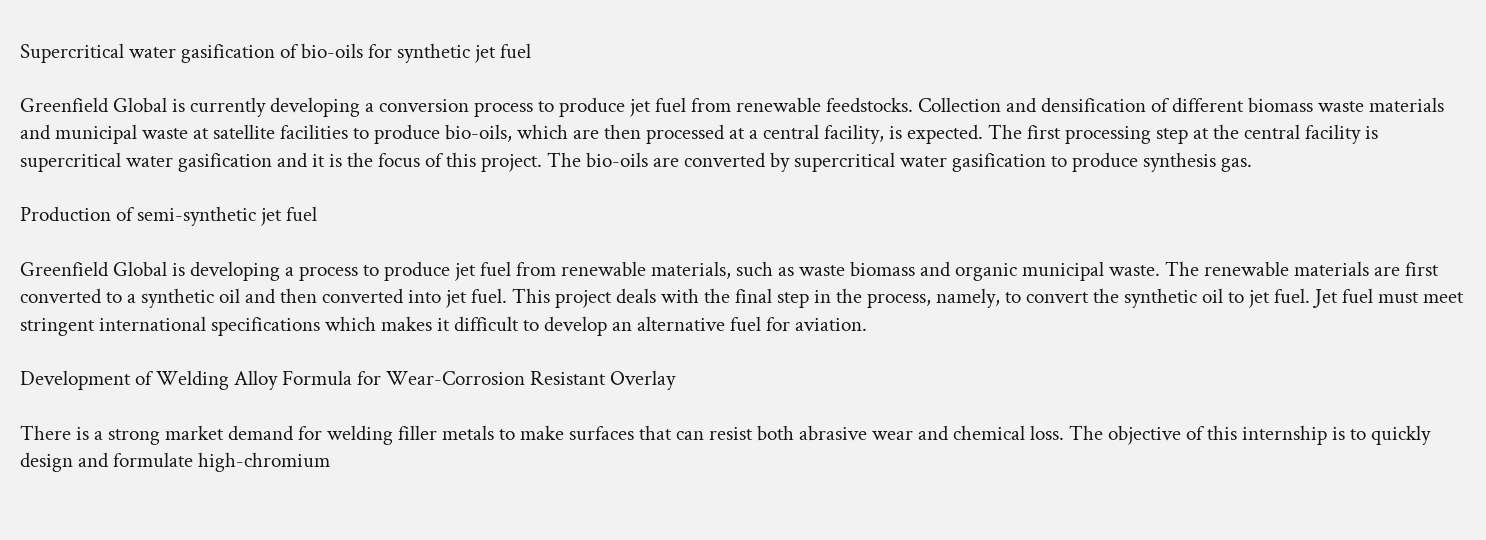Supercritical water gasification of bio-oils for synthetic jet fuel

Greenfield Global is currently developing a conversion process to produce jet fuel from renewable feedstocks. Collection and densification of different biomass waste materials and municipal waste at satellite facilities to produce bio-oils, which are then processed at a central facility, is expected. The first processing step at the central facility is supercritical water gasification and it is the focus of this project. The bio-oils are converted by supercritical water gasification to produce synthesis gas.

Production of semi-synthetic jet fuel

Greenfield Global is developing a process to produce jet fuel from renewable materials, such as waste biomass and organic municipal waste. The renewable materials are first converted to a synthetic oil and then converted into jet fuel. This project deals with the final step in the process, namely, to convert the synthetic oil to jet fuel. Jet fuel must meet stringent international specifications which makes it difficult to develop an alternative fuel for aviation.

Development of Welding Alloy Formula for Wear-Corrosion Resistant Overlay

There is a strong market demand for welding filler metals to make surfaces that can resist both abrasive wear and chemical loss. The objective of this internship is to quickly design and formulate high-chromium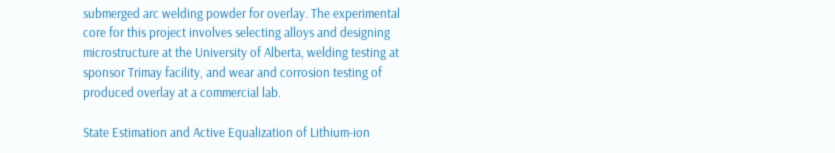submerged arc welding powder for overlay. The experimental core for this project involves selecting alloys and designing microstructure at the University of Alberta, welding testing at sponsor Trimay facility, and wear and corrosion testing of produced overlay at a commercial lab.

State Estimation and Active Equalization of Lithium-ion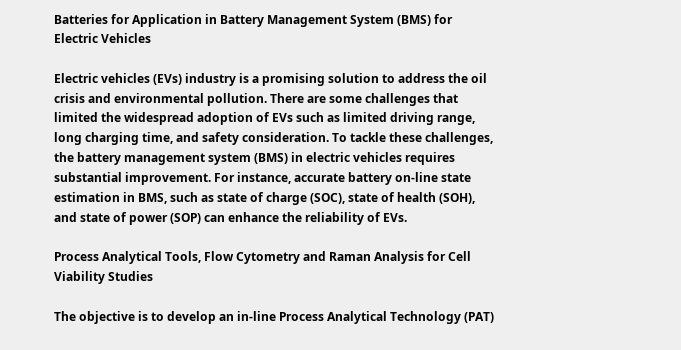Batteries for Application in Battery Management System (BMS) for Electric Vehicles

Electric vehicles (EVs) industry is a promising solution to address the oil crisis and environmental pollution. There are some challenges that limited the widespread adoption of EVs such as limited driving range, long charging time, and safety consideration. To tackle these challenges, the battery management system (BMS) in electric vehicles requires substantial improvement. For instance, accurate battery on-line state estimation in BMS, such as state of charge (SOC), state of health (SOH), and state of power (SOP) can enhance the reliability of EVs.

Process Analytical Tools, Flow Cytometry and Raman Analysis for Cell Viability Studies

The objective is to develop an in-line Process Analytical Technology (PAT)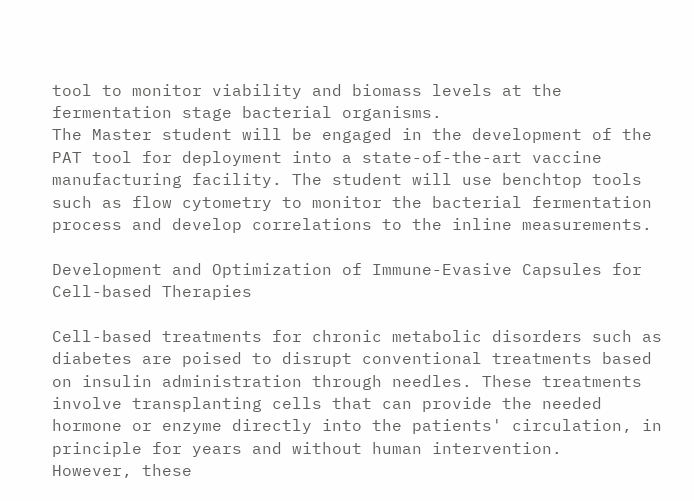tool to monitor viability and biomass levels at the fermentation stage bacterial organisms.
The Master student will be engaged in the development of the PAT tool for deployment into a state-of-the-art vaccine manufacturing facility. The student will use benchtop tools such as flow cytometry to monitor the bacterial fermentation process and develop correlations to the inline measurements.

Development and Optimization of Immune-Evasive Capsules for Cell-based Therapies

Cell-based treatments for chronic metabolic disorders such as diabetes are poised to disrupt conventional treatments based on insulin administration through needles. These treatments involve transplanting cells that can provide the needed hormone or enzyme directly into the patients' circulation, in principle for years and without human intervention.
However, these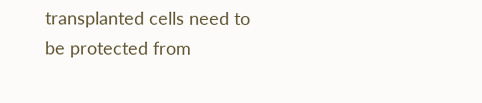transplanted cells need to be protected from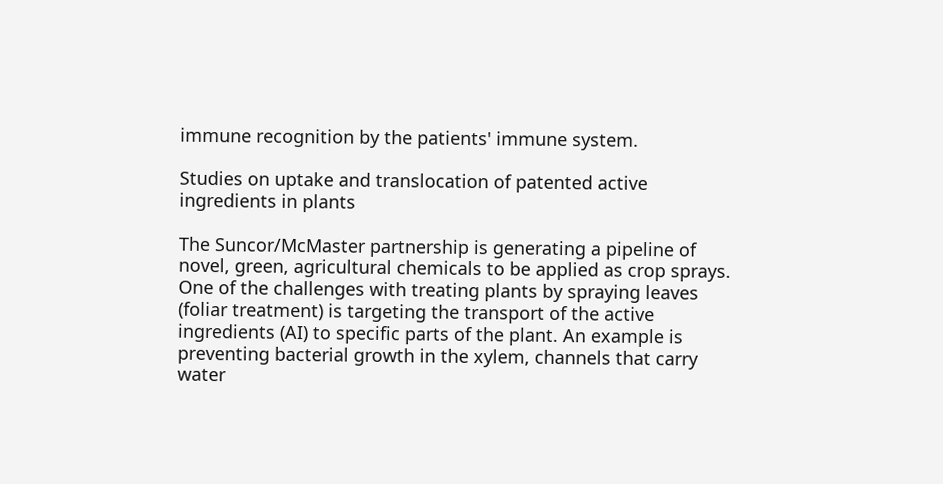immune recognition by the patients' immune system.

Studies on uptake and translocation of patented active ingredients in plants

The Suncor/McMaster partnership is generating a pipeline of novel, green, agricultural chemicals to be applied as crop sprays. One of the challenges with treating plants by spraying leaves (foliar treatment) is targeting the transport of the active ingredients (AI) to specific parts of the plant. An example is preventing bacterial growth in the xylem, channels that carry water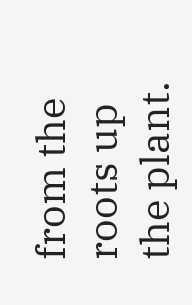from the roots up the plant.